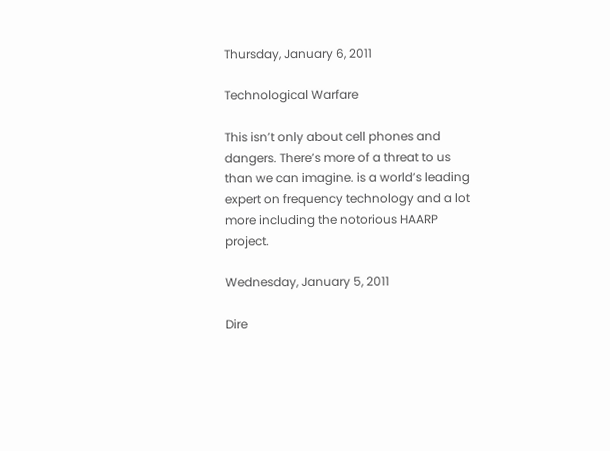Thursday, January 6, 2011

Technological Warfare

This isn’t only about cell phones and dangers. There’s more of a threat to us than we can imagine. is a world’s leading expert on frequency technology and a lot more including the notorious HAARP project.

Wednesday, January 5, 2011

Dire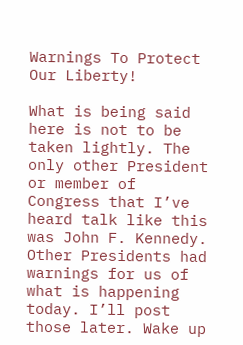Warnings To Protect Our Liberty!

What is being said here is not to be taken lightly. The only other President or member of Congress that I’ve heard talk like this was John F. Kennedy. Other Presidents had warnings for us of what is happening today. I’ll post those later. Wake up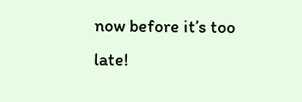now before it’s too late!